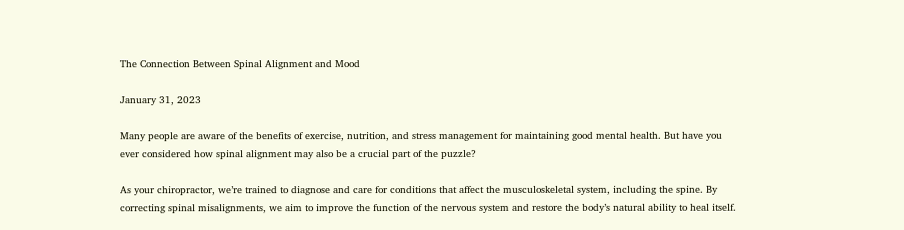The Connection Between Spinal Alignment and Mood

January 31, 2023

Many people are aware of the benefits of exercise, nutrition, and stress management for maintaining good mental health. But have you ever considered how spinal alignment may also be a crucial part of the puzzle?

As your chiropractor, we’re trained to diagnose and care for conditions that affect the musculoskeletal system, including the spine. By correcting spinal misalignments, we aim to improve the function of the nervous system and restore the body’s natural ability to heal itself.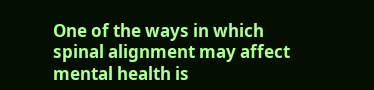One of the ways in which spinal alignment may affect mental health is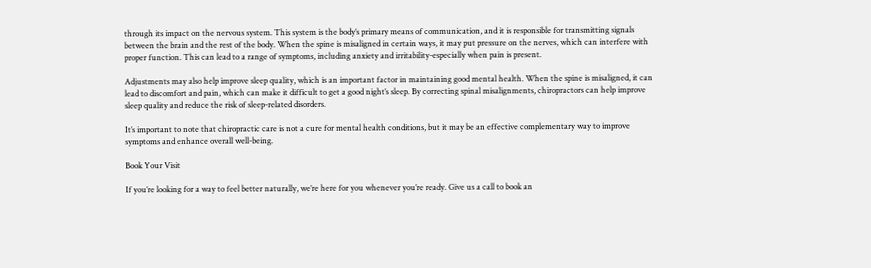through its impact on the nervous system. This system is the body’s primary means of communication, and it is responsible for transmitting signals between the brain and the rest of the body. When the spine is misaligned in certain ways, it may put pressure on the nerves, which can interfere with proper function. This can lead to a range of symptoms, including anxiety and irritability-especially when pain is present.

Adjustments may also help improve sleep quality, which is an important factor in maintaining good mental health. When the spine is misaligned, it can lead to discomfort and pain, which can make it difficult to get a good night’s sleep. By correcting spinal misalignments, chiropractors can help improve sleep quality and reduce the risk of sleep-related disorders.

It’s important to note that chiropractic care is not a cure for mental health conditions, but it may be an effective complementary way to improve symptoms and enhance overall well-being.

Book Your Visit

If you’re looking for a way to feel better naturally, we’re here for you whenever you’re ready. Give us a call to book an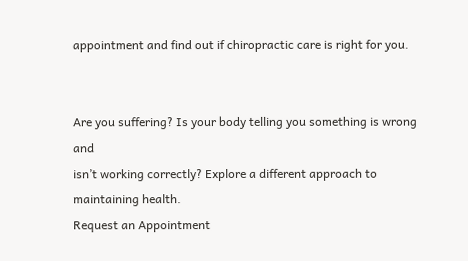appointment and find out if chiropractic care is right for you.


Are you suffering? Is your body telling you something is wrong and
isn’t working correctly? Explore a different approach to maintaining health.
Request an Appointment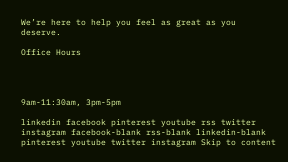We’re here to help you feel as great as you deserve.

Office Hours




9am-11:30am, 3pm-5pm

linkedin facebook pinterest youtube rss twitter instagram facebook-blank rss-blank linkedin-blank pinterest youtube twitter instagram Skip to content